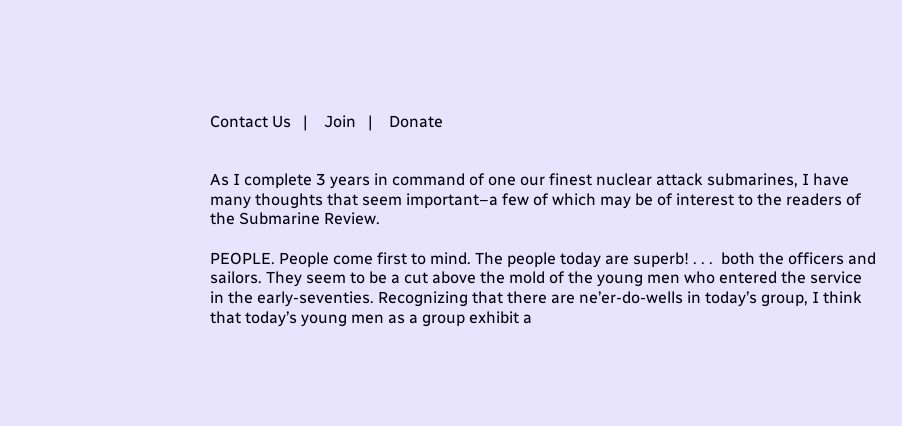Contact Us   |    Join   |    Donate


As I complete 3 years in command of one our finest nuclear attack submarines, I have many thoughts that seem important–a few of which may be of interest to the readers of the Submarine Review.

PEOPLE. People come first to mind. The people today are superb! . . .  both the officers and sailors. They seem to be a cut above the mold of the young men who entered the service in the early-seventies. Recognizing that there are ne’er-do-wells in today’s group, I think that today’s young men as a group exhibit a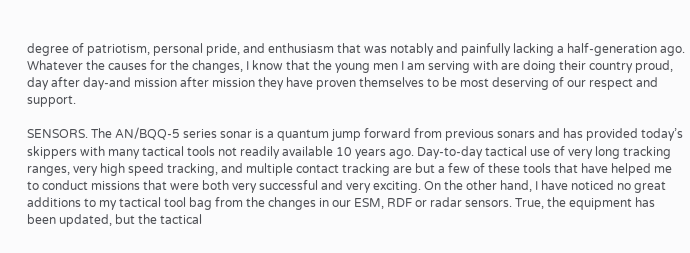degree of patriotism, personal pride, and enthusiasm that was notably and painfully lacking a half-generation ago. Whatever the causes for the changes, I know that the young men I am serving with are doing their country proud, day after day-and mission after mission they have proven themselves to be most deserving of our respect and support.

SENSORS. The AN/BQQ-5 series sonar is a quantum jump forward from previous sonars and has provided today’s skippers with many tactical tools not readily available 10 years ago. Day-to-day tactical use of very long tracking ranges, very high speed tracking, and multiple contact tracking are but a few of these tools that have helped me to conduct missions that were both very successful and very exciting. On the other hand, I have noticed no great additions to my tactical tool bag from the changes in our ESM, RDF or radar sensors. True, the equipment has been updated, but the tactical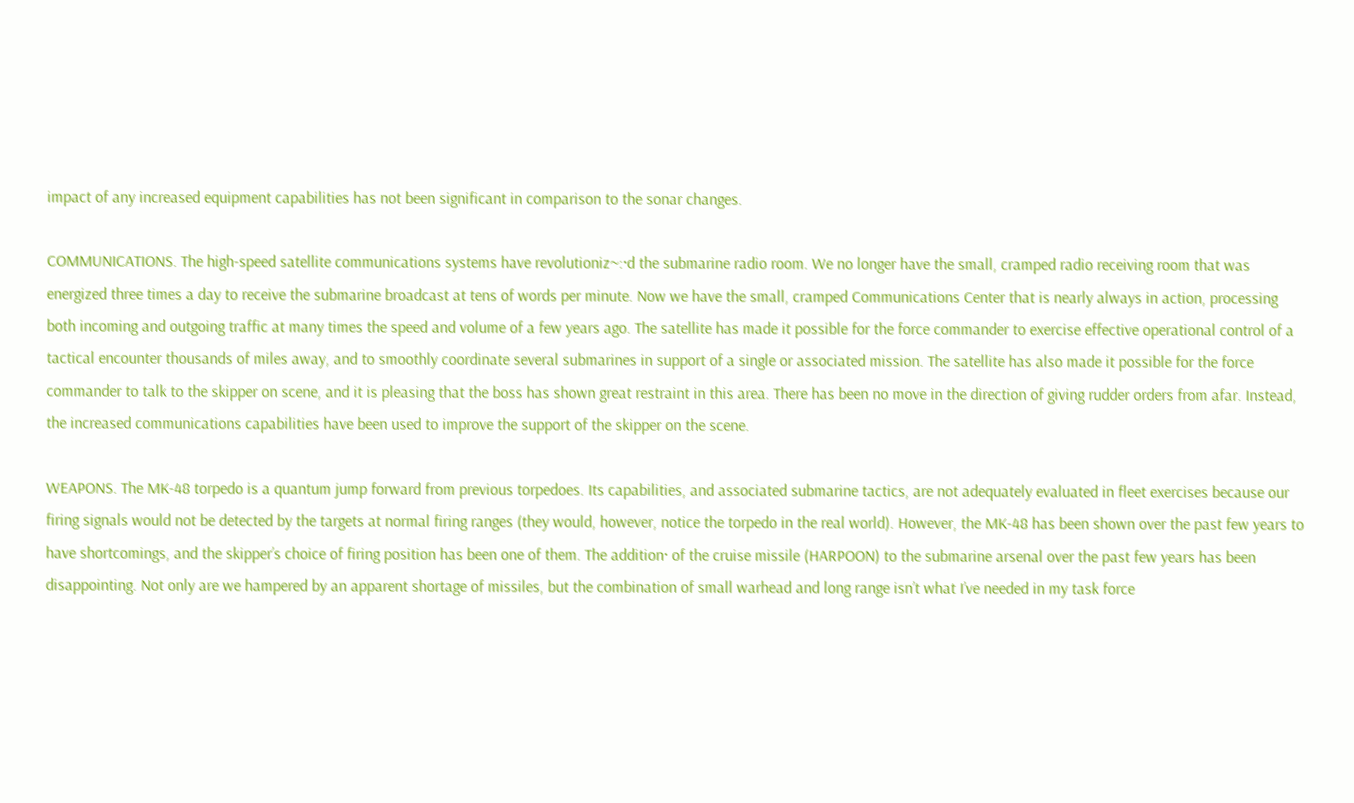impact of any increased equipment capabilities has not been significant in comparison to the sonar changes.

COMMUNICATIONS. The high-speed satellite communications systems have revolutioniz~:·d the submarine radio room. We no longer have the small, cramped radio receiving room that was energized three times a day to receive the submarine broadcast at tens of words per minute. Now we have the small, cramped Communications Center that is nearly always in action, processing both incoming and outgoing traffic at many times the speed and volume of a few years ago. The satellite has made it possible for the force commander to exercise effective operational control of a tactical encounter thousands of miles away, and to smoothly coordinate several submarines in support of a single or associated mission. The satellite has also made it possible for the force commander to talk to the skipper on scene, and it is pleasing that the boss has shown great restraint in this area. There has been no move in the direction of giving rudder orders from afar. Instead, the increased communications capabilities have been used to improve the support of the skipper on the scene.

WEAPONS. The MK-48 torpedo is a quantum jump forward from previous torpedoes. Its capabilities, and associated submarine tactics, are not adequately evaluated in fleet exercises because our firing signals would not be detected by the targets at normal firing ranges (they would, however, notice the torpedo in the real world). However, the MK-48 has been shown over the past few years to have shortcomings, and the skipper’s choice of firing position has been one of them. The addition· of the cruise missile (HARPOON) to the submarine arsenal over the past few years has been disappointing. Not only are we hampered by an apparent shortage of missiles, but the combination of small warhead and long range isn’t what I’ve needed in my task force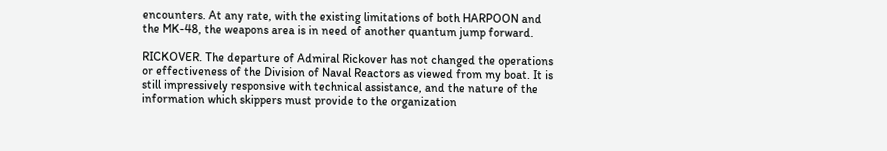encounters. At any rate, with the existing limitations of both HARPOON and the MK-48, the weapons area is in need of another quantum jump forward.

RICKOVER. The departure of Admiral Rickover has not changed the operations or effectiveness of the Division of Naval Reactors as viewed from my boat. It is still impressively responsive with technical assistance, and the nature of the information which skippers must provide to the organization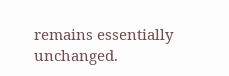remains essentially unchanged.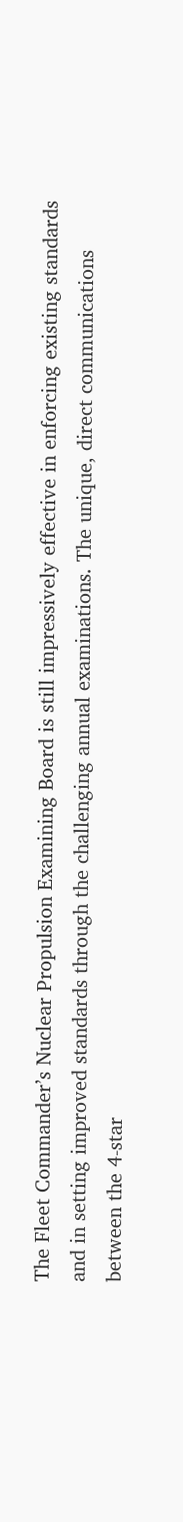The Fleet Commander’s Nuclear Propulsion Examining Board is still impressively effective in enforcing existing standards and in setting improved standards through the challenging annual examinations. The unique, direct communications between the 4-star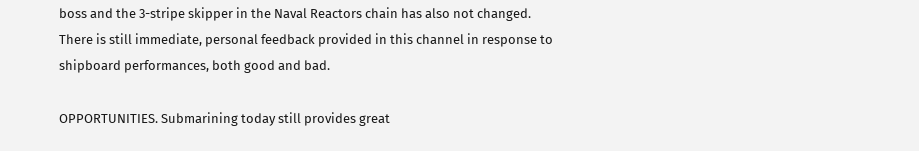boss and the 3-stripe skipper in the Naval Reactors chain has also not changed. There is still immediate, personal feedback provided in this channel in response to shipboard performances, both good and bad.

OPPORTUNITIES. Submarining today still provides great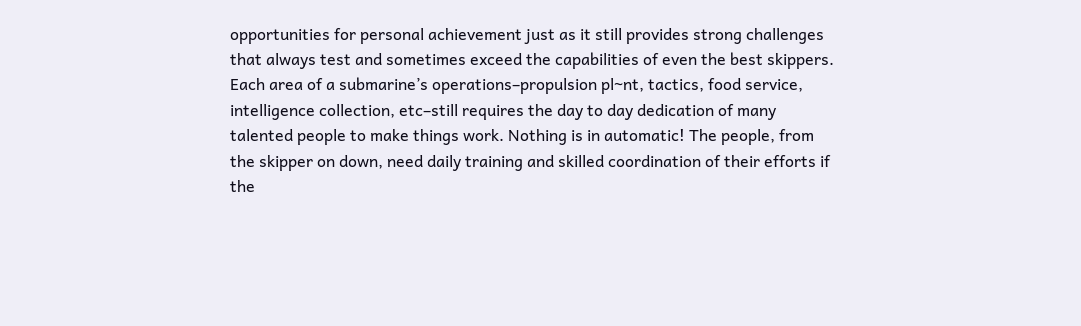opportunities for personal achievement just as it still provides strong challenges that always test and sometimes exceed the capabilities of even the best skippers. Each area of a submarine’s operations–propulsion pl~nt, tactics, food service, intelligence collection, etc–still requires the day to day dedication of many talented people to make things work. Nothing is in automatic! The people, from the skipper on down, need daily training and skilled coordination of their efforts if the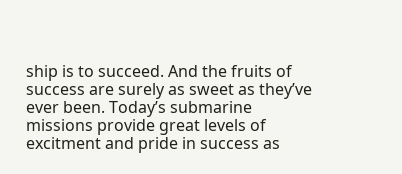ship is to succeed. And the fruits of success are surely as sweet as they’ve ever been. Today’s submarine missions provide great levels of excitment and pride in success as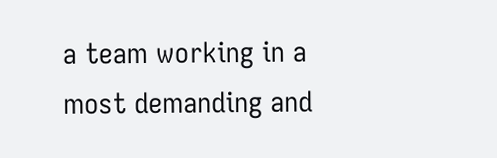a team working in a most demanding and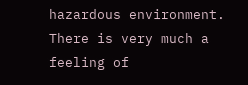hazardous environment. There is very much a feeling of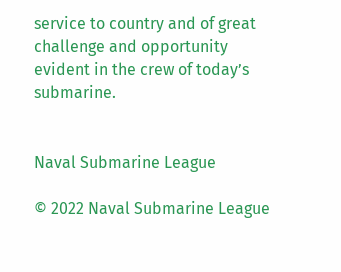service to country and of great challenge and opportunity evident in the crew of today’s submarine.


Naval Submarine League

© 2022 Naval Submarine League